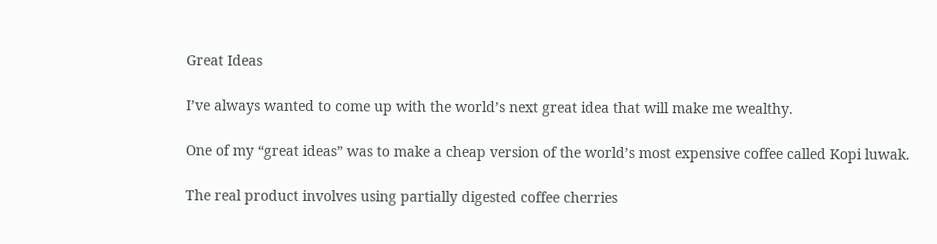Great Ideas

I’ve always wanted to come up with the world’s next great idea that will make me wealthy.

One of my “great ideas” was to make a cheap version of the world’s most expensive coffee called Kopi luwak.

The real product involves using partially digested coffee cherries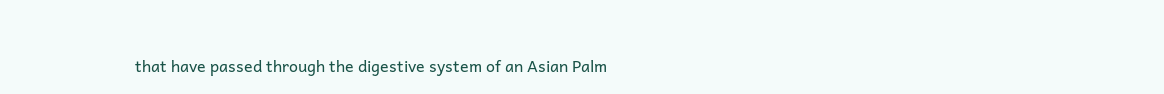that have passed through the digestive system of an Asian Palm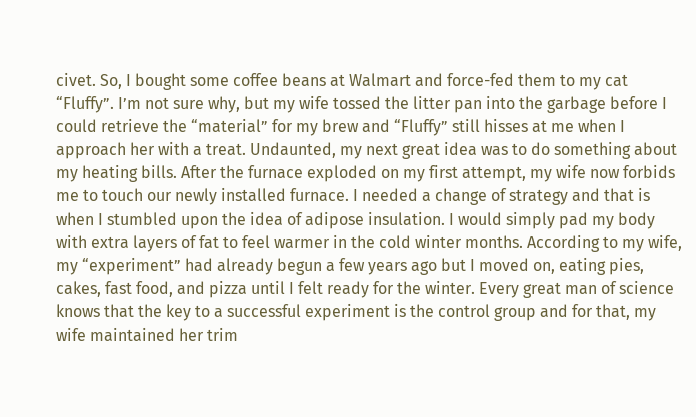civet. So, I bought some coffee beans at Walmart and force-fed them to my cat “Fluffy”. I’m not sure why, but my wife tossed the litter pan into the garbage before I could retrieve the “material” for my brew and “Fluffy” still hisses at me when I approach her with a treat. Undaunted, my next great idea was to do something about my heating bills. After the furnace exploded on my first attempt, my wife now forbids me to touch our newly installed furnace. I needed a change of strategy and that is when I stumbled upon the idea of adipose insulation. I would simply pad my body with extra layers of fat to feel warmer in the cold winter months. According to my wife, my “experiment” had already begun a few years ago but I moved on, eating pies, cakes, fast food, and pizza until I felt ready for the winter. Every great man of science knows that the key to a successful experiment is the control group and for that, my wife maintained her trim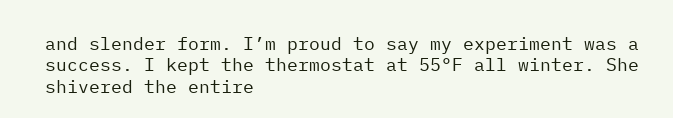and slender form. I’m proud to say my experiment was a success. I kept the thermostat at 55°F all winter. She shivered the entire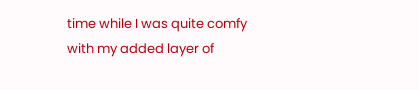time while I was quite comfy with my added layer of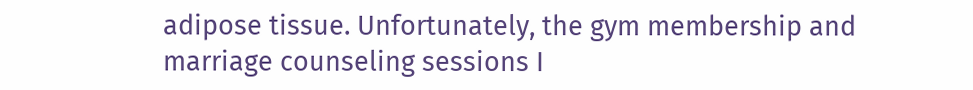adipose tissue. Unfortunately, the gym membership and marriage counseling sessions I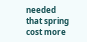needed that spring cost more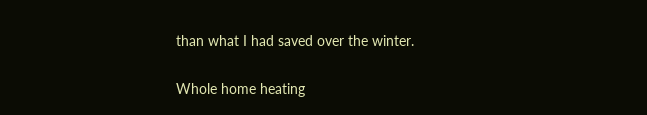than what I had saved over the winter.

Whole home heating